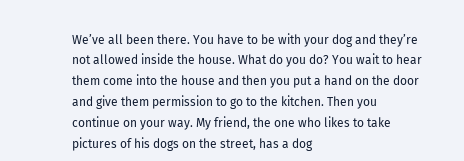We’ve all been there. You have to be with your dog and they’re not allowed inside the house. What do you do? You wait to hear them come into the house and then you put a hand on the door and give them permission to go to the kitchen. Then you continue on your way. My friend, the one who likes to take pictures of his dogs on the street, has a dog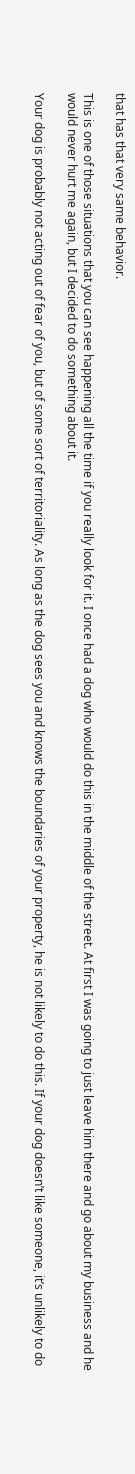that has that very same behavior.

This is one of those situations that you can see happening all the time if you really look for it. I once had a dog who would do this in the middle of the street. At first I was going to just leave him there and go about my business and he would never hurt me again, but I decided to do something about it.

Your dog is probably not acting out of fear of you, but of some sort of territoriality. As long as the dog sees you and knows the boundaries of your property, he is not likely to do this. If your dog doesn’t like someone, it’s unlikely to do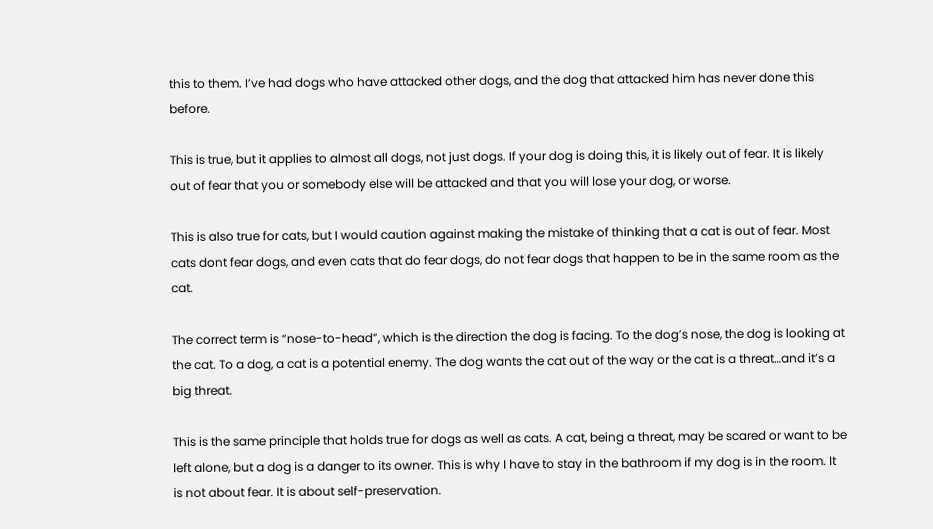this to them. I’ve had dogs who have attacked other dogs, and the dog that attacked him has never done this before.

This is true, but it applies to almost all dogs, not just dogs. If your dog is doing this, it is likely out of fear. It is likely out of fear that you or somebody else will be attacked and that you will lose your dog, or worse.

This is also true for cats, but I would caution against making the mistake of thinking that a cat is out of fear. Most cats dont fear dogs, and even cats that do fear dogs, do not fear dogs that happen to be in the same room as the cat.

The correct term is “nose-to-head”, which is the direction the dog is facing. To the dog’s nose, the dog is looking at the cat. To a dog, a cat is a potential enemy. The dog wants the cat out of the way or the cat is a threat…and it’s a big threat.

This is the same principle that holds true for dogs as well as cats. A cat, being a threat, may be scared or want to be left alone, but a dog is a danger to its owner. This is why I have to stay in the bathroom if my dog is in the room. It is not about fear. It is about self-preservation.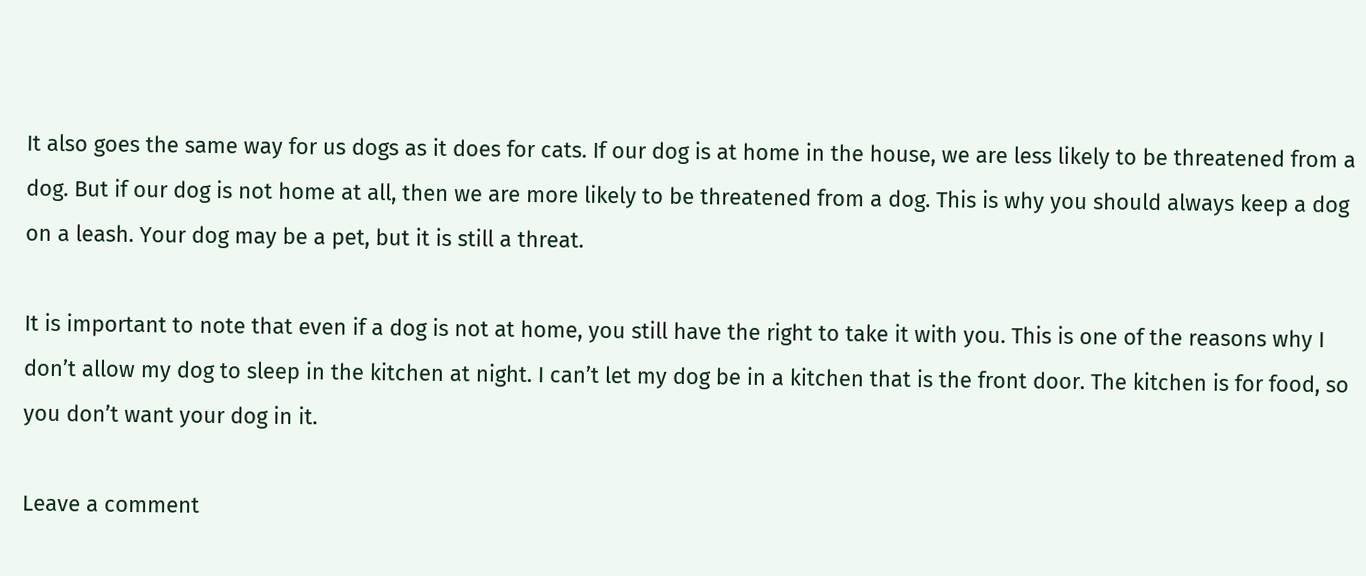It also goes the same way for us dogs as it does for cats. If our dog is at home in the house, we are less likely to be threatened from a dog. But if our dog is not home at all, then we are more likely to be threatened from a dog. This is why you should always keep a dog on a leash. Your dog may be a pet, but it is still a threat.

It is important to note that even if a dog is not at home, you still have the right to take it with you. This is one of the reasons why I don’t allow my dog to sleep in the kitchen at night. I can’t let my dog be in a kitchen that is the front door. The kitchen is for food, so you don’t want your dog in it.

Leave a comment